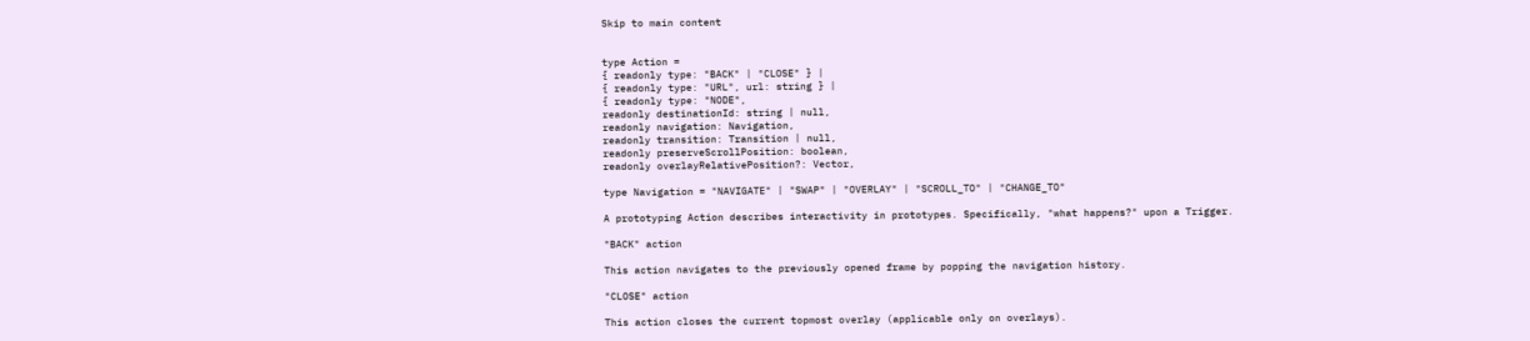Skip to main content


type Action =
{ readonly type: "BACK" | "CLOSE" } |
{ readonly type: "URL", url: string } |
{ readonly type: "NODE",
readonly destinationId: string | null,
readonly navigation: Navigation,
readonly transition: Transition | null,
readonly preserveScrollPosition: boolean,
readonly overlayRelativePosition?: Vector,

type Navigation = "NAVIGATE" | "SWAP" | "OVERLAY" | "SCROLL_TO" | "CHANGE_TO"

A prototyping Action describes interactivity in prototypes. Specifically, "what happens?" upon a Trigger.

"BACK" action

This action navigates to the previously opened frame by popping the navigation history.

"CLOSE" action

This action closes the current topmost overlay (applicable only on overlays).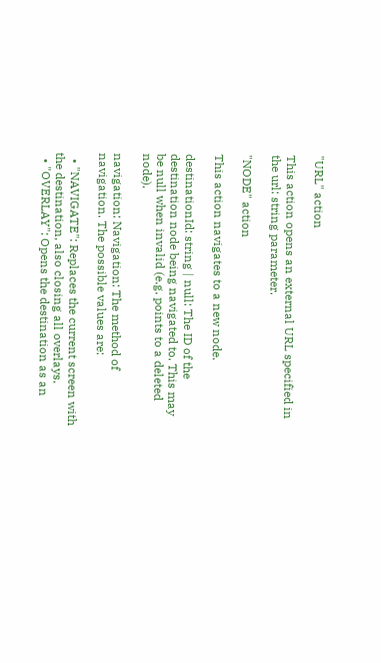"URL" action

This action opens an external URL specified in the url: string parameter.

"NODE" action

This action navigates to a new node.

destinationId: string | null: The ID of the destination node being navigated to. This may be null when invalid (e.g. points to a deleted node).

navigation: Navigation: The method of navigation. The possible values are:

  • "NAVIGATE": Replaces the current screen with the destination, also closing all overlays.
  • "OVERLAY": Opens the destination as an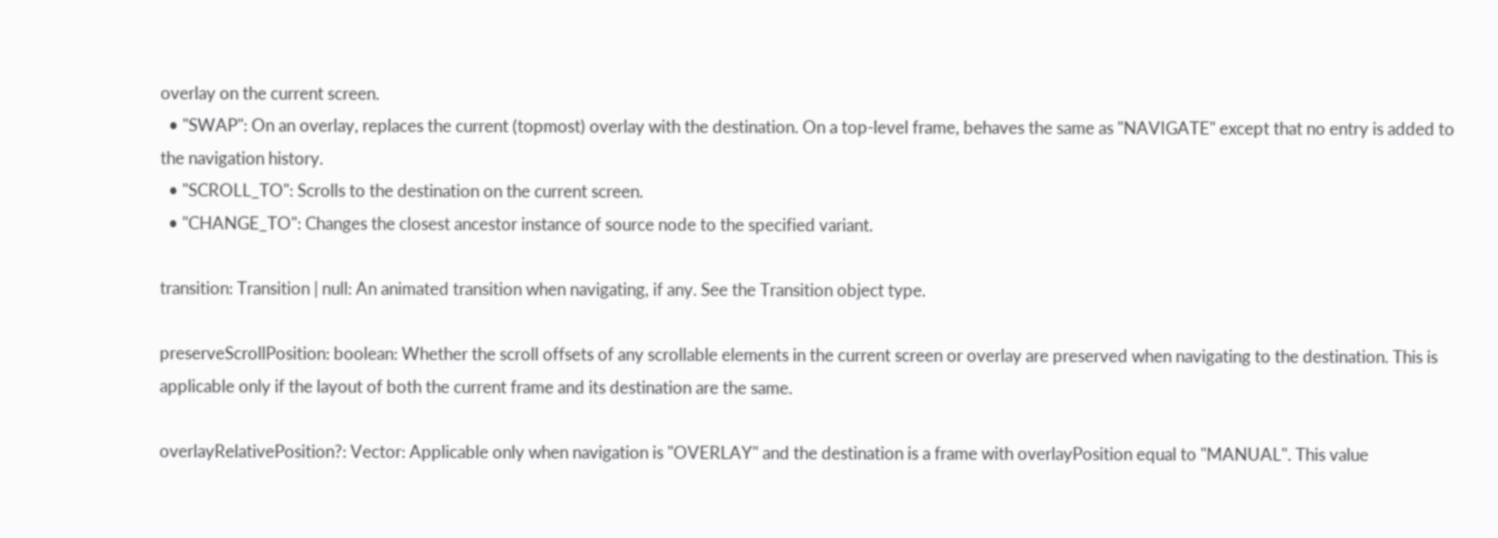overlay on the current screen.
  • "SWAP": On an overlay, replaces the current (topmost) overlay with the destination. On a top-level frame, behaves the same as "NAVIGATE" except that no entry is added to the navigation history.
  • "SCROLL_TO": Scrolls to the destination on the current screen.
  • "CHANGE_TO": Changes the closest ancestor instance of source node to the specified variant.

transition: Transition | null: An animated transition when navigating, if any. See the Transition object type.

preserveScrollPosition: boolean: Whether the scroll offsets of any scrollable elements in the current screen or overlay are preserved when navigating to the destination. This is applicable only if the layout of both the current frame and its destination are the same.

overlayRelativePosition?: Vector: Applicable only when navigation is "OVERLAY" and the destination is a frame with overlayPosition equal to "MANUAL". This value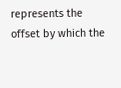represents the offset by which the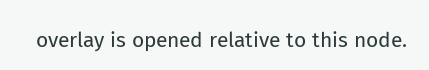overlay is opened relative to this node.